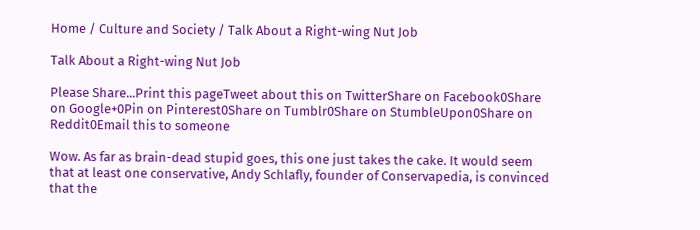Home / Culture and Society / Talk About a Right-wing Nut Job

Talk About a Right-wing Nut Job

Please Share...Print this pageTweet about this on TwitterShare on Facebook0Share on Google+0Pin on Pinterest0Share on Tumblr0Share on StumbleUpon0Share on Reddit0Email this to someone

Wow. As far as brain-dead stupid goes, this one just takes the cake. It would seem that at least one conservative, Andy Schlafly, founder of Conservapedia, is convinced that the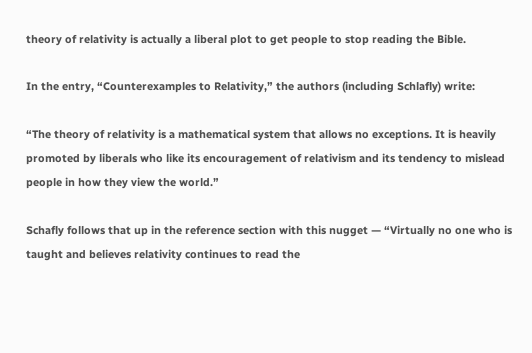theory of relativity is actually a liberal plot to get people to stop reading the Bible.

In the entry, “Counterexamples to Relativity,” the authors (including Schlafly) write:

“The theory of relativity is a mathematical system that allows no exceptions. It is heavily promoted by liberals who like its encouragement of relativism and its tendency to mislead people in how they view the world.”

Schafly follows that up in the reference section with this nugget — “Virtually no one who is taught and believes relativity continues to read the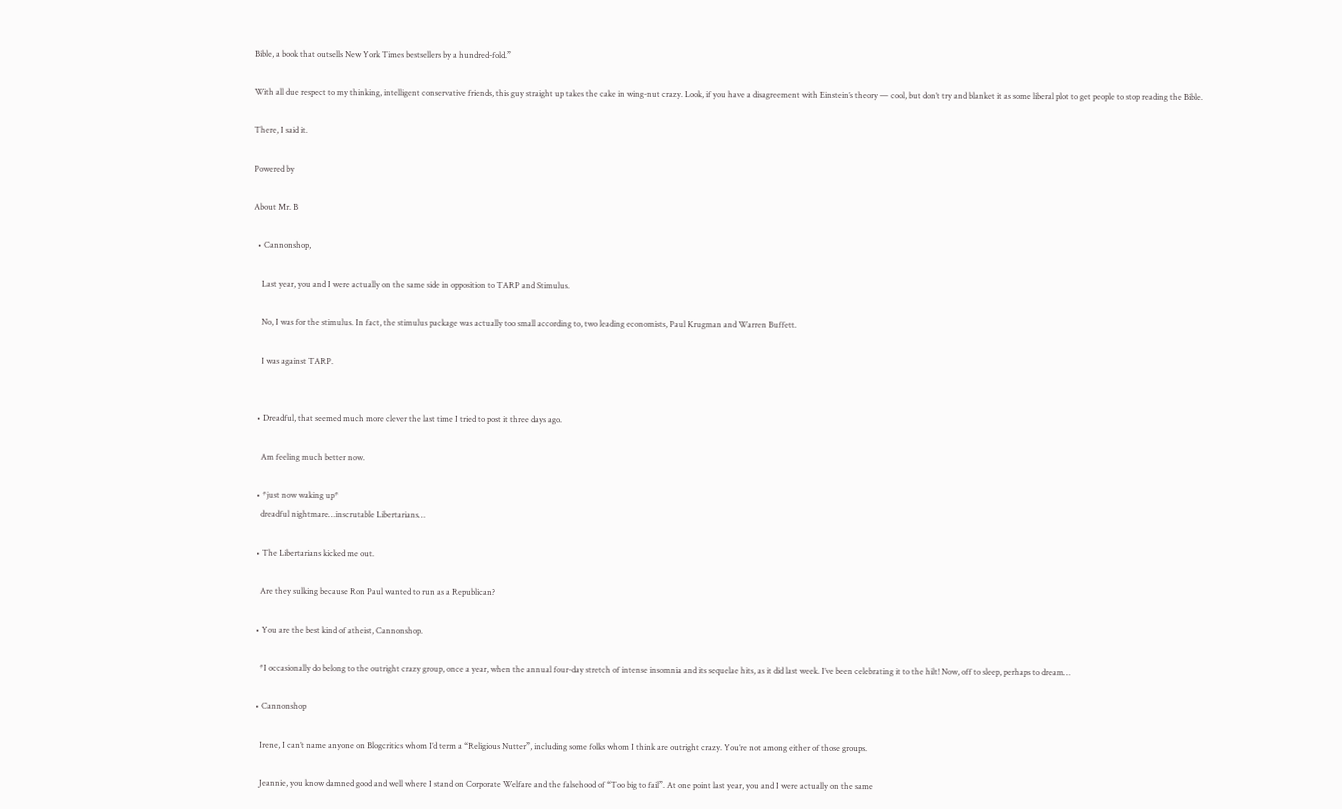Bible, a book that outsells New York Times bestsellers by a hundred-fold.”

With all due respect to my thinking, intelligent conservative friends, this guy straight up takes the cake in wing-nut crazy. Look, if you have a disagreement with Einstein’s theory — cool, but don’t try and blanket it as some liberal plot to get people to stop reading the Bible.

There, I said it.

Powered by

About Mr. B

  • Cannonshop,

    Last year, you and I were actually on the same side in opposition to TARP and Stimulus.

    No, I was for the stimulus. In fact, the stimulus package was actually too small according to, two leading economists, Paul Krugman and Warren Buffett.

    I was against TARP.


  • Dreadful, that seemed much more clever the last time I tried to post it three days ago.

    Am feeling much better now.

  • *just now waking up*
    dreadful nightmare…inscrutable Libertarians…

  • The Libertarians kicked me out.

    Are they sulking because Ron Paul wanted to run as a Republican?

  • You are the best kind of atheist, Cannonshop.

    *I occasionally do belong to the outright crazy group, once a year, when the annual four-day stretch of intense insomnia and its sequelae hits, as it did last week. I’ve been celebrating it to the hilt! Now, off to sleep, perhaps to dream…

  • Cannonshop

    Irene, I can’t name anyone on Blogcritics whom I’d term a “Religious Nutter”, including some folks whom I think are outright crazy. You’re not among either of those groups.

    Jeannie, you know damned good and well where I stand on Corporate Welfare and the falsehood of “Too big to fail”. At one point last year, you and I were actually on the same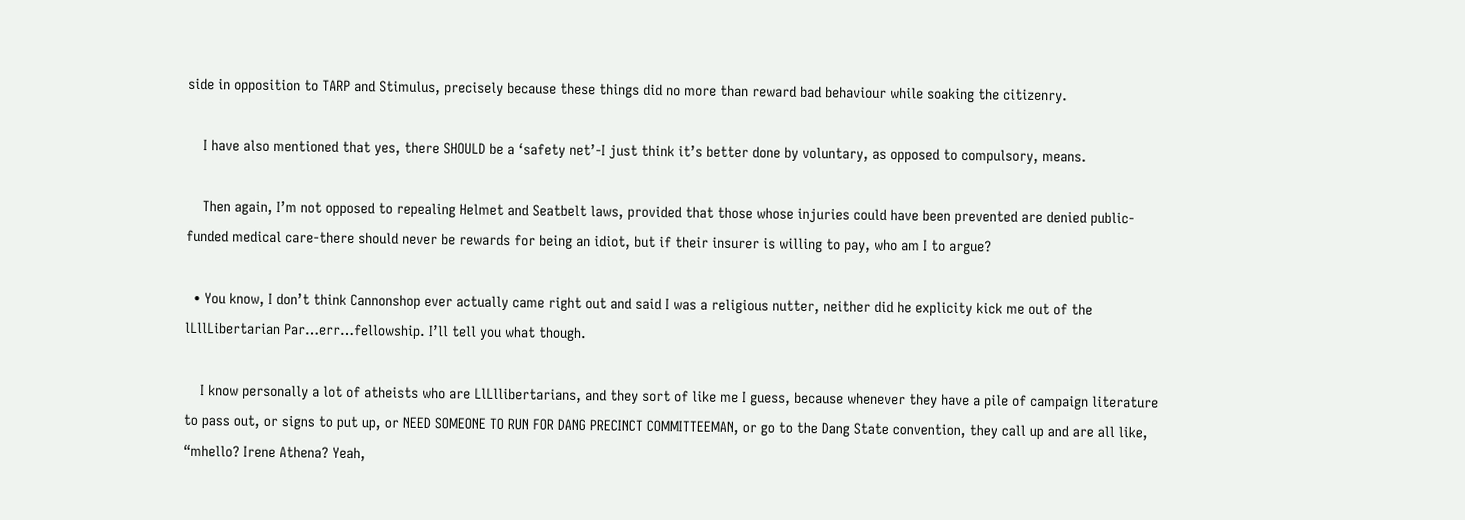side in opposition to TARP and Stimulus, precisely because these things did no more than reward bad behaviour while soaking the citizenry.

    I have also mentioned that yes, there SHOULD be a ‘safety net’-I just think it’s better done by voluntary, as opposed to compulsory, means.

    Then again, I’m not opposed to repealing Helmet and Seatbelt laws, provided that those whose injuries could have been prevented are denied public-funded medical care-there should never be rewards for being an idiot, but if their insurer is willing to pay, who am I to argue?

  • You know, I don’t think Cannonshop ever actually came right out and said I was a religious nutter, neither did he explicity kick me out of the lLllLibertarian Par…err…fellowship. I’ll tell you what though.

    I know personally a lot of atheists who are LlLllibertarians, and they sort of like me I guess, because whenever they have a pile of campaign literature to pass out, or signs to put up, or NEED SOMEONE TO RUN FOR DANG PRECINCT COMMITTEEMAN, or go to the Dang State convention, they call up and are all like, “mhello? Irene Athena? Yeah,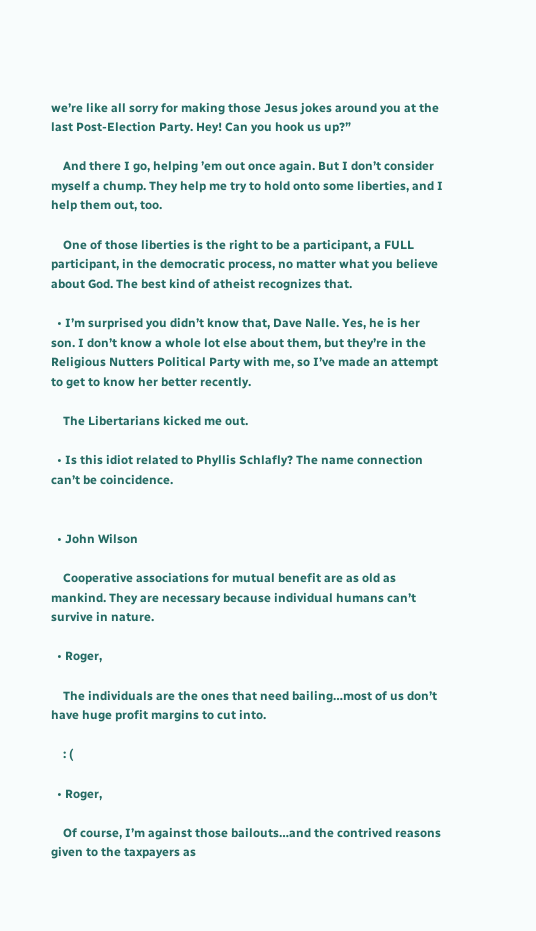we’re like all sorry for making those Jesus jokes around you at the last Post-Election Party. Hey! Can you hook us up?”

    And there I go, helping ’em out once again. But I don’t consider myself a chump. They help me try to hold onto some liberties, and I help them out, too.

    One of those liberties is the right to be a participant, a FULL participant, in the democratic process, no matter what you believe about God. The best kind of atheist recognizes that.

  • I’m surprised you didn’t know that, Dave Nalle. Yes, he is her son. I don’t know a whole lot else about them, but they’re in the Religious Nutters Political Party with me, so I’ve made an attempt to get to know her better recently.

    The Libertarians kicked me out.

  • Is this idiot related to Phyllis Schlafly? The name connection can’t be coincidence.


  • John Wilson

    Cooperative associations for mutual benefit are as old as mankind. They are necessary because individual humans can’t survive in nature.

  • Roger,

    The individuals are the ones that need bailing…most of us don’t have huge profit margins to cut into.

    : (

  • Roger,

    Of course, I’m against those bailouts…and the contrived reasons given to the taxpayers as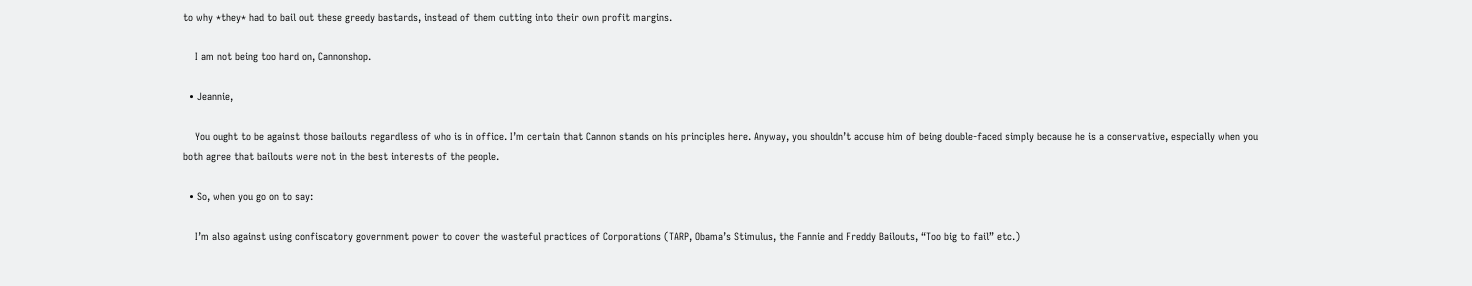to why *they* had to bail out these greedy bastards, instead of them cutting into their own profit margins.

    I am not being too hard on, Cannonshop.

  • Jeannie,

    You ought to be against those bailouts regardless of who is in office. I’m certain that Cannon stands on his principles here. Anyway, you shouldn’t accuse him of being double-faced simply because he is a conservative, especially when you both agree that bailouts were not in the best interests of the people.

  • So, when you go on to say:

    I’m also against using confiscatory government power to cover the wasteful practices of Corporations (TARP, Obama’s Stimulus, the Fannie and Freddy Bailouts, “Too big to fail” etc.)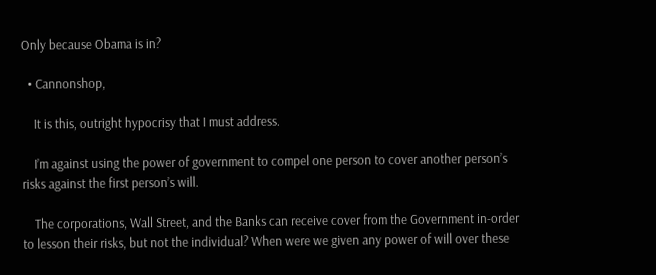Only because Obama is in?

  • Cannonshop,

    It is this, outright hypocrisy that I must address.

    I’m against using the power of government to compel one person to cover another person’s risks against the first person’s will.

    The corporations, Wall Street, and the Banks can receive cover from the Government in-order to lesson their risks, but not the individual? When were we given any power of will over these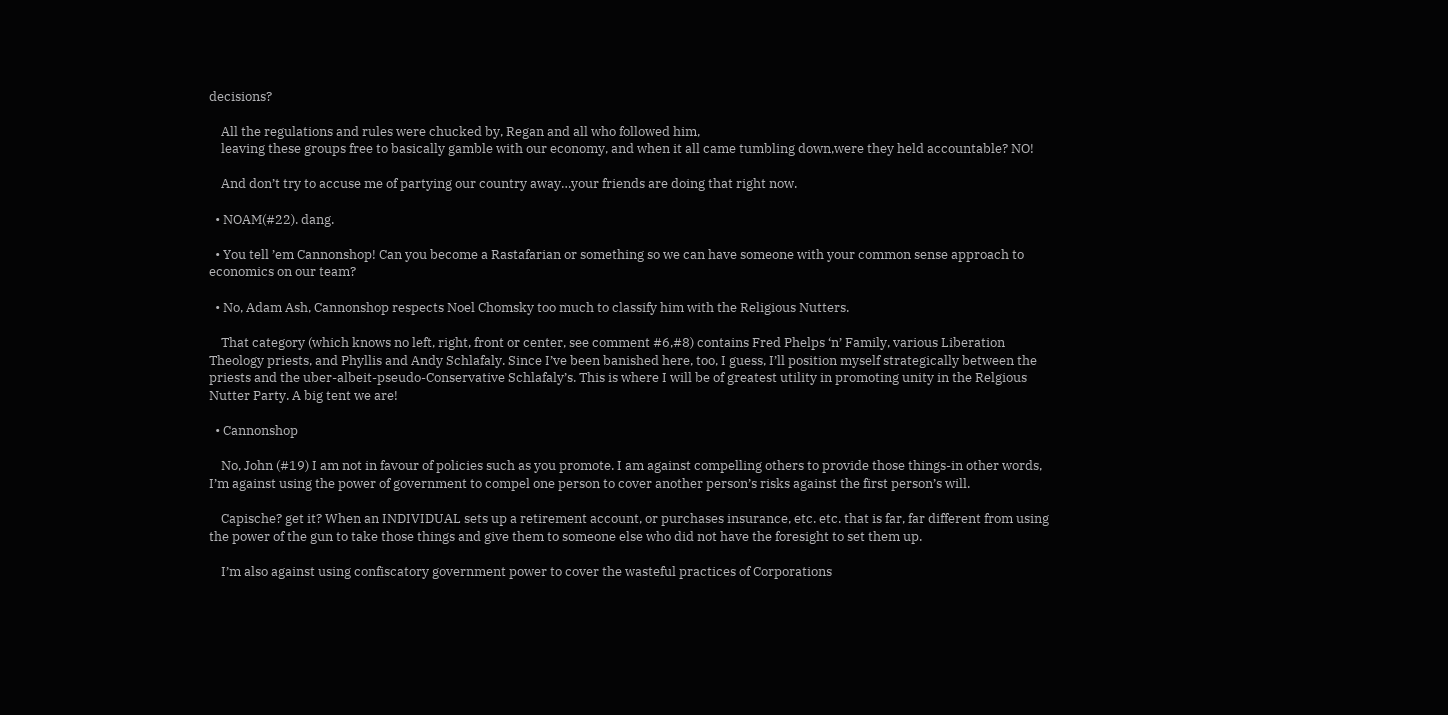decisions?

    All the regulations and rules were chucked by, Regan and all who followed him,
    leaving these groups free to basically gamble with our economy, and when it all came tumbling down,were they held accountable? NO!

    And don’t try to accuse me of partying our country away…your friends are doing that right now.

  • NOAM(#22). dang.

  • You tell ’em Cannonshop! Can you become a Rastafarian or something so we can have someone with your common sense approach to economics on our team?

  • No, Adam Ash, Cannonshop respects Noel Chomsky too much to classify him with the Religious Nutters.

    That category (which knows no left, right, front or center, see comment #6,#8) contains Fred Phelps ‘n’ Family, various Liberation Theology priests, and Phyllis and Andy Schlafaly. Since I’ve been banished here, too, I guess, I’ll position myself strategically between the priests and the uber-albeit-pseudo-Conservative Schlafaly’s. This is where I will be of greatest utility in promoting unity in the Relgious Nutter Party. A big tent we are!

  • Cannonshop

    No, John (#19) I am not in favour of policies such as you promote. I am against compelling others to provide those things-in other words, I’m against using the power of government to compel one person to cover another person’s risks against the first person’s will.

    Capische? get it? When an INDIVIDUAL sets up a retirement account, or purchases insurance, etc. etc. that is far, far different from using the power of the gun to take those things and give them to someone else who did not have the foresight to set them up.

    I’m also against using confiscatory government power to cover the wasteful practices of Corporations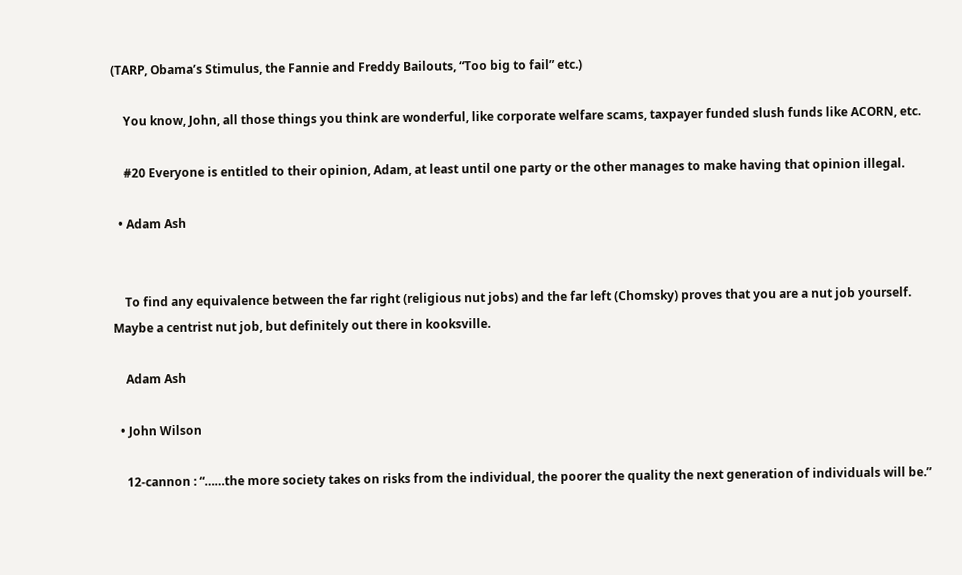(TARP, Obama’s Stimulus, the Fannie and Freddy Bailouts, “Too big to fail” etc.)

    You know, John, all those things you think are wonderful, like corporate welfare scams, taxpayer funded slush funds like ACORN, etc.

    #20 Everyone is entitled to their opinion, Adam, at least until one party or the other manages to make having that opinion illegal.

  • Adam Ash


    To find any equivalence between the far right (religious nut jobs) and the far left (Chomsky) proves that you are a nut job yourself. Maybe a centrist nut job, but definitely out there in kooksville.

    Adam Ash

  • John Wilson

    12-cannon : “……the more society takes on risks from the individual, the poorer the quality the next generation of individuals will be.”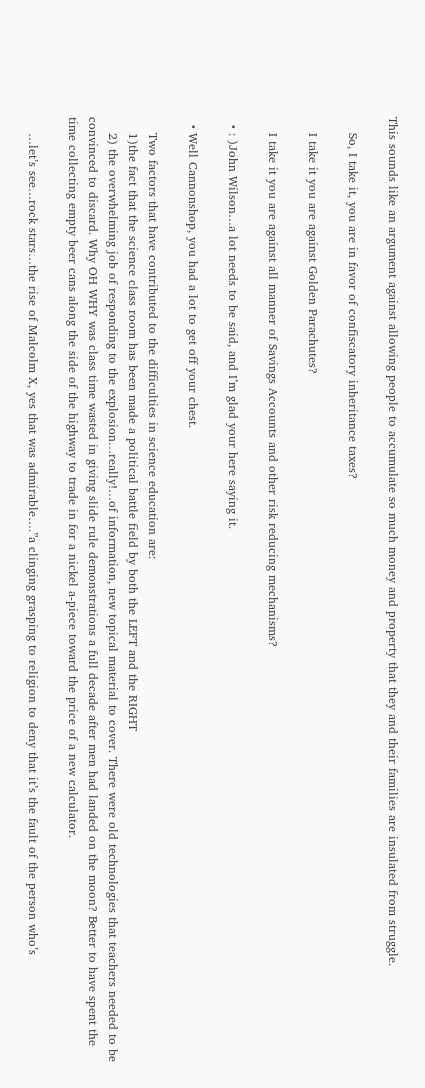This sounds like an argument against allowing people to accumulate so much money and property that they and their families are insulated from struggle.

    So, I take it, you are in favor of confiscatory inheritance taxes?

    I take it you are against Golden Parachutes?

    I take it you are against all manner of Savings Accounts and other risk reducing mechanisms?

  • : )John Wilson…a lot needs to be said, and I’m glad your here saying it.

  • Well Cannonshop, you had a lot to get off your chest.

    Two factors that have contributed to the difficulties in science education are:
    1)the fact that the science class room has been made a political battle field by both the LEFT and the RIGHT
    2) the overwhelming job of responding to the explosion…really!…of information, new topical material to cover. There were old technologies that teachers needed to be convinced to discard. Why OH WHY was class time wasted in giving slide rule demonstrations a full decade after men had landed on the moon? Better to have spent the time collecting empty beer cans along the side of the highway to trade in for a nickel a-piece toward the price of a new calculator.

    …let’s see…rock stars…the rise of Malcolm X, yes that was admirable….”a clinging grasping to religion to deny that it’s the fault of the person who’s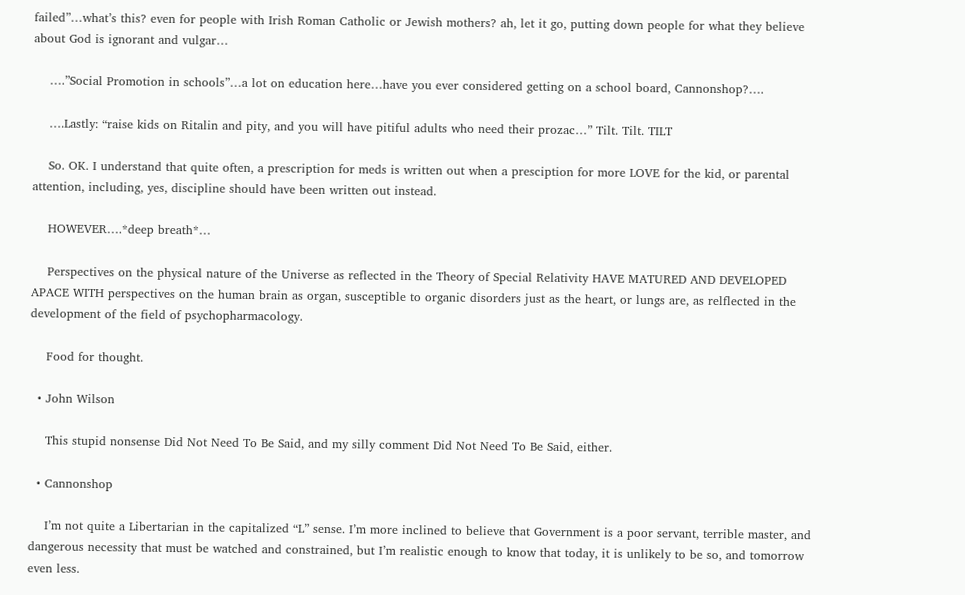failed”…what’s this? even for people with Irish Roman Catholic or Jewish mothers? ah, let it go, putting down people for what they believe about God is ignorant and vulgar…

    ….”Social Promotion in schools”…a lot on education here…have you ever considered getting on a school board, Cannonshop?….

    ….Lastly: “raise kids on Ritalin and pity, and you will have pitiful adults who need their prozac…” Tilt. Tilt. TILT

    So. OK. I understand that quite often, a prescription for meds is written out when a presciption for more LOVE for the kid, or parental attention, including, yes, discipline should have been written out instead.

    HOWEVER….*deep breath*…

    Perspectives on the physical nature of the Universe as reflected in the Theory of Special Relativity HAVE MATURED AND DEVELOPED APACE WITH perspectives on the human brain as organ, susceptible to organic disorders just as the heart, or lungs are, as relflected in the development of the field of psychopharmacology.

    Food for thought.

  • John Wilson

    This stupid nonsense Did Not Need To Be Said, and my silly comment Did Not Need To Be Said, either.

  • Cannonshop

    I’m not quite a Libertarian in the capitalized “L” sense. I’m more inclined to believe that Government is a poor servant, terrible master, and dangerous necessity that must be watched and constrained, but I’m realistic enough to know that today, it is unlikely to be so, and tomorrow even less.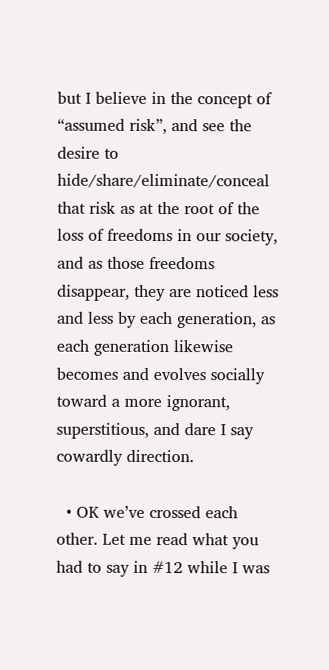but I believe in the concept of “assumed risk”, and see the desire to hide/share/eliminate/conceal that risk as at the root of the loss of freedoms in our society, and as those freedoms disappear, they are noticed less and less by each generation, as each generation likewise becomes and evolves socially toward a more ignorant, superstitious, and dare I say cowardly direction.

  • OK we’ve crossed each other. Let me read what you had to say in #12 while I was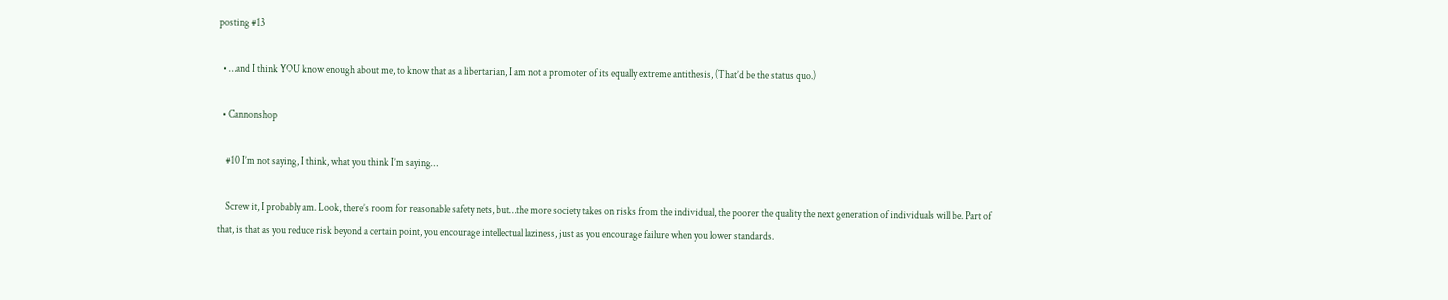posting #13

  • …and I think YOU know enough about me, to know that as a libertarian, I am not a promoter of its equally extreme antithesis, (That’d be the status quo.)

  • Cannonshop

    #10 I’m not saying, I think, what you think I’m saying…

    Screw it, I probably am. Look, there’s room for reasonable safety nets, but…the more society takes on risks from the individual, the poorer the quality the next generation of individuals will be. Part of that, is that as you reduce risk beyond a certain point, you encourage intellectual laziness, just as you encourage failure when you lower standards.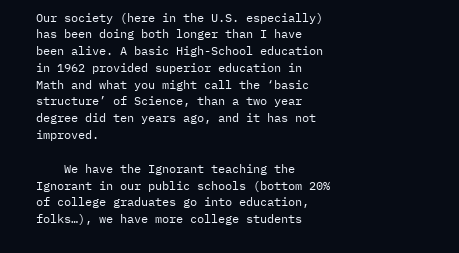Our society (here in the U.S. especially) has been doing both longer than I have been alive. A basic High-School education in 1962 provided superior education in Math and what you might call the ‘basic structure’ of Science, than a two year degree did ten years ago, and it has not improved.

    We have the Ignorant teaching the Ignorant in our public schools (bottom 20% of college graduates go into education, folks…), we have more college students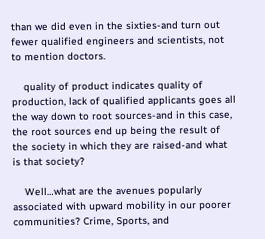than we did even in the sixties-and turn out fewer qualified engineers and scientists, not to mention doctors.

    quality of product indicates quality of production, lack of qualified applicants goes all the way down to root sources-and in this case, the root sources end up being the result of the society in which they are raised-and what is that society?

    Well…what are the avenues popularly associated with upward mobility in our poorer communities? Crime, Sports, and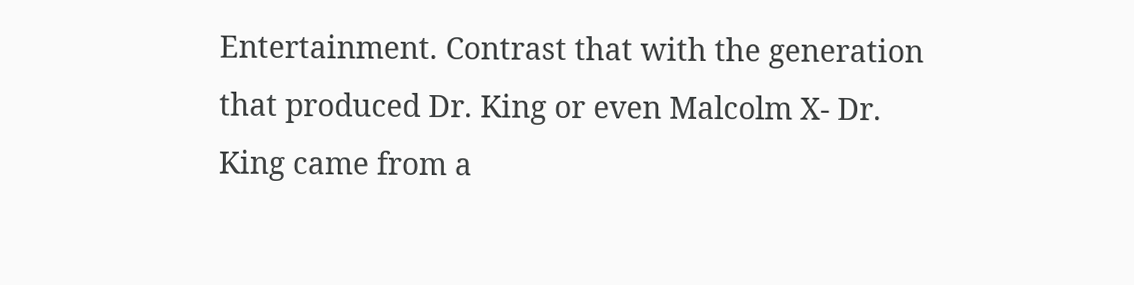Entertainment. Contrast that with the generation that produced Dr. King or even Malcolm X- Dr. King came from a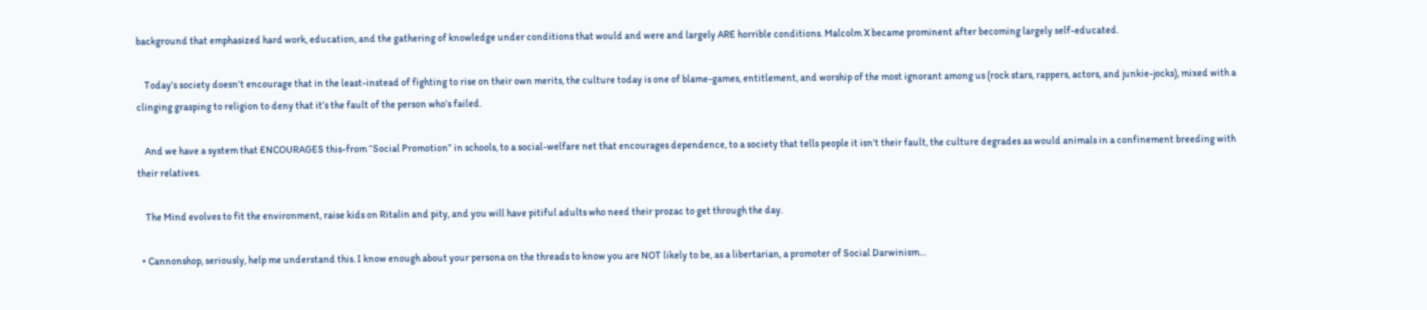background that emphasized hard work, education, and the gathering of knowledge under conditions that would and were and largely ARE horrible conditions. Malcolm X became prominent after becoming largely self-educated.

    Today’s society doesn’t encourage that in the least-instead of fighting to rise on their own merits, the culture today is one of blame-games, entitlement, and worship of the most ignorant among us (rock stars, rappers, actors, and junkie-jocks), mixed with a clinging grasping to religion to deny that it’s the fault of the person who’s failed.

    And we have a system that ENCOURAGES this-from “Social Promotion” in schools, to a social-welfare net that encourages dependence, to a society that tells people it isn’t their fault, the culture degrades as would animals in a confinement breeding with their relatives.

    The Mind evolves to fit the environment, raise kids on Ritalin and pity, and you will have pitiful adults who need their prozac to get through the day.

  • Cannonshop, seriously, help me understand this. I know enough about your persona on the threads to know you are NOT likely to be, as a libertarian, a promoter of Social Darwinism…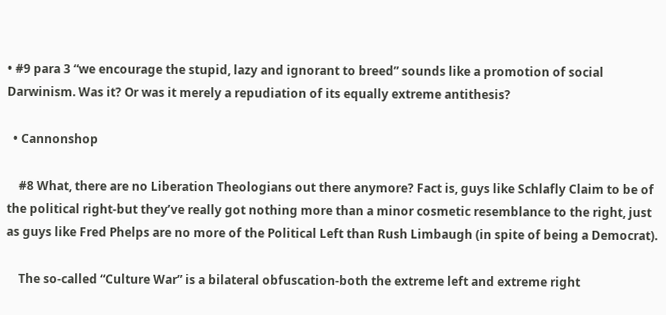• #9 para 3 “we encourage the stupid, lazy and ignorant to breed” sounds like a promotion of social Darwinism. Was it? Or was it merely a repudiation of its equally extreme antithesis?

  • Cannonshop

    #8 What, there are no Liberation Theologians out there anymore? Fact is, guys like Schlafly Claim to be of the political right-but they’ve really got nothing more than a minor cosmetic resemblance to the right, just as guys like Fred Phelps are no more of the Political Left than Rush Limbaugh (in spite of being a Democrat).

    The so-called “Culture War” is a bilateral obfuscation-both the extreme left and extreme right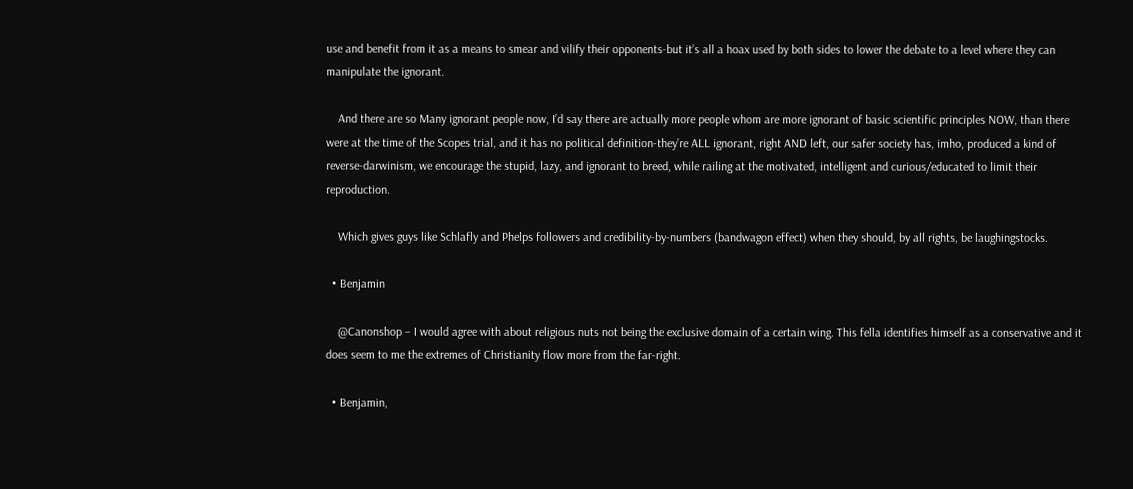use and benefit from it as a means to smear and vilify their opponents-but it’s all a hoax used by both sides to lower the debate to a level where they can manipulate the ignorant.

    And there are so Many ignorant people now, I’d say there are actually more people whom are more ignorant of basic scientific principles NOW, than there were at the time of the Scopes trial, and it has no political definition-they’re ALL ignorant, right AND left, our safer society has, imho, produced a kind of reverse-darwinism, we encourage the stupid, lazy, and ignorant to breed, while railing at the motivated, intelligent and curious/educated to limit their reproduction.

    Which gives guys like Schlafly and Phelps followers and credibility-by-numbers (bandwagon effect) when they should, by all rights, be laughingstocks.

  • Benjamin

    @Canonshop – I would agree with about religious nuts not being the exclusive domain of a certain wing. This fella identifies himself as a conservative and it does seem to me the extremes of Christianity flow more from the far-right.

  • Benjamin,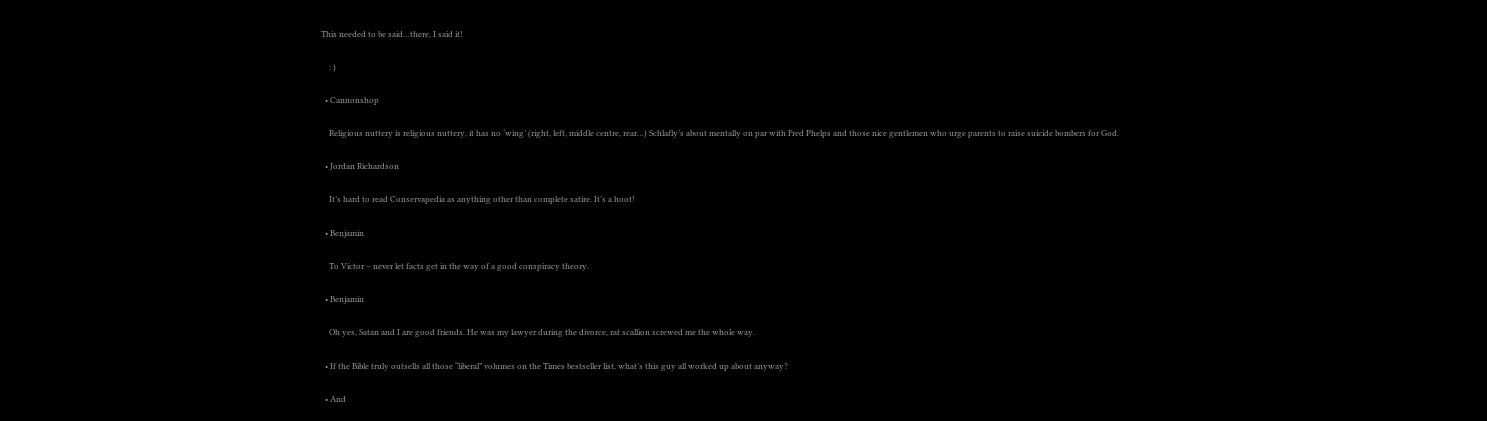This needed to be said…there, I said it!

    : )

  • Cannonshop

    Religious nuttery is religious nuttery, it has no ‘wing’ (right, left, middle centre, rear…) Schlafly’s about mentally on par with Fred Phelps and those nice gentlemen who urge parents to raise suicide bombers for God.

  • Jordan Richardson

    It’s hard to read Conservapedia as anything other than complete satire. It’s a hoot!

  • Benjamin

    To Victor – never let facts get in the way of a good conspiracy theory.

  • Benjamin

    Oh yes, Satan and I are good friends. He was my lawyer during the divorce, rat scallion screwed me the whole way.

  • If the Bible truly outsells all those “liberal” volumes on the Times bestseller list, what’s this guy all worked up about anyway?

  • And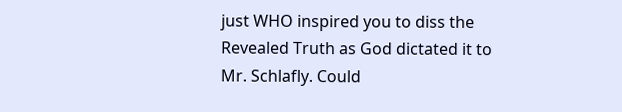just WHO inspired you to diss the Revealed Truth as God dictated it to Mr. Schlafly. Could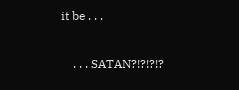it be . . .

    . . . SATAN?!?!?!?